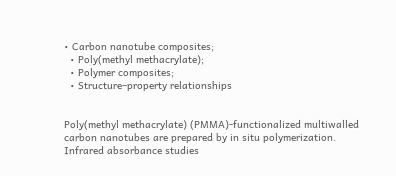• Carbon nanotube composites;
  • Poly(methyl methacrylate);
  • Polymer composites;
  • Structure–property relationships


Poly(methyl methacrylate) (PMMA)-functionalized multiwalled carbon nanotubes are prepared by in situ polymerization. Infrared absorbance studies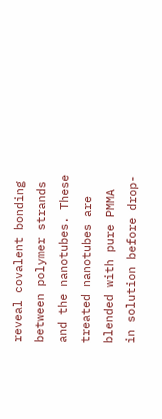reveal covalent bonding between polymer strands and the nanotubes. These treated nanotubes are blended with pure PMMA in solution before drop-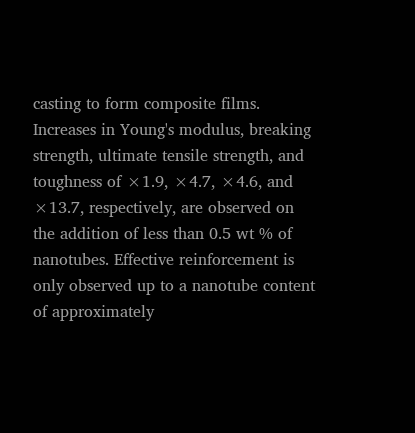casting to form composite films. Increases in Young's modulus, breaking strength, ultimate tensile strength, and toughness of ×1.9, ×4.7, ×4.6, and ×13.7, respectively, are observed on the addition of less than 0.5 wt % of nanotubes. Effective reinforcement is only observed up to a nanotube content of approximately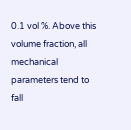0.1 vol %. Above this volume fraction, all mechanical parameters tend to fall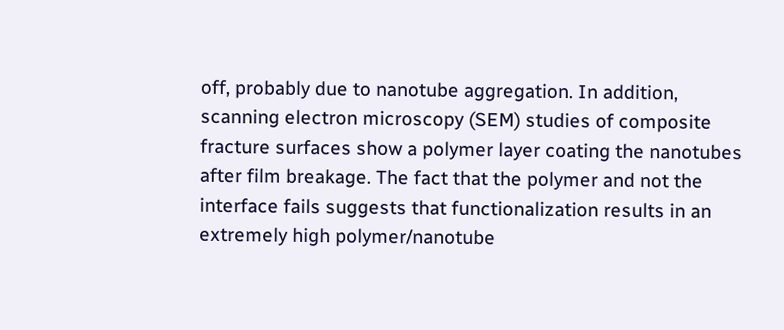off, probably due to nanotube aggregation. In addition, scanning electron microscopy (SEM) studies of composite fracture surfaces show a polymer layer coating the nanotubes after film breakage. The fact that the polymer and not the interface fails suggests that functionalization results in an extremely high polymer/nanotube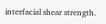interfacial shear strength.